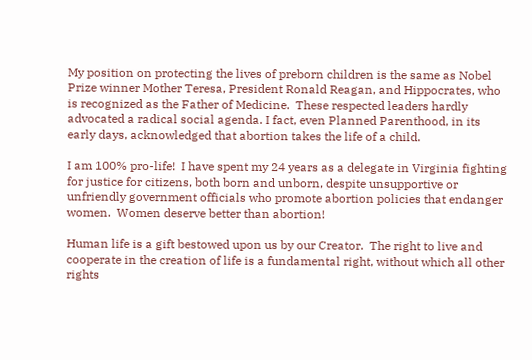My position on protecting the lives of preborn children is the same as Nobel Prize winner Mother Teresa, President Ronald Reagan, and Hippocrates, who is recognized as the Father of Medicine.  These respected leaders hardly advocated a radical social agenda. I fact, even Planned Parenthood, in its early days, acknowledged that abortion takes the life of a child.

I am 100% pro-life!  I have spent my 24 years as a delegate in Virginia fighting for justice for citizens, both born and unborn, despite unsupportive or unfriendly government officials who promote abortion policies that endanger women.  Women deserve better than abortion!

Human life is a gift bestowed upon us by our Creator.  The right to live and cooperate in the creation of life is a fundamental right, without which all other rights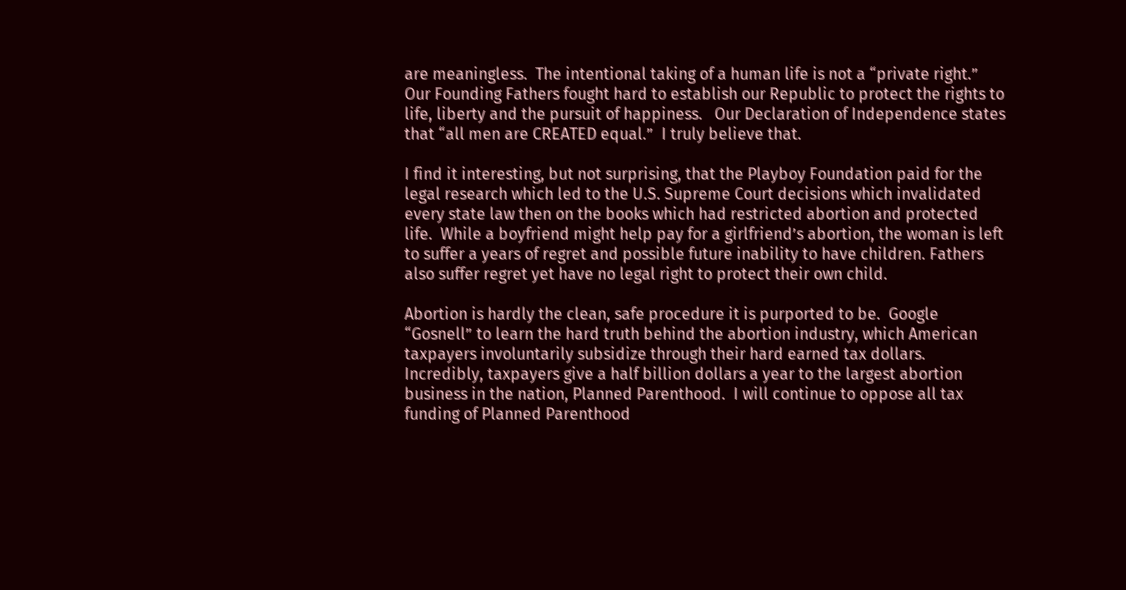are meaningless.  The intentional taking of a human life is not a “private right.”  Our Founding Fathers fought hard to establish our Republic to protect the rights to life, liberty and the pursuit of happiness.   Our Declaration of Independence states that “all men are CREATED equal.”  I truly believe that.

I find it interesting, but not surprising, that the Playboy Foundation paid for the legal research which led to the U.S. Supreme Court decisions which invalidated every state law then on the books which had restricted abortion and protected life.  While a boyfriend might help pay for a girlfriend’s abortion, the woman is left to suffer a years of regret and possible future inability to have children. Fathers also suffer regret yet have no legal right to protect their own child.

Abortion is hardly the clean, safe procedure it is purported to be.  Google “Gosnell” to learn the hard truth behind the abortion industry, which American taxpayers involuntarily subsidize through their hard earned tax dollars.  Incredibly, taxpayers give a half billion dollars a year to the largest abortion business in the nation, Planned Parenthood.  I will continue to oppose all tax funding of Planned Parenthood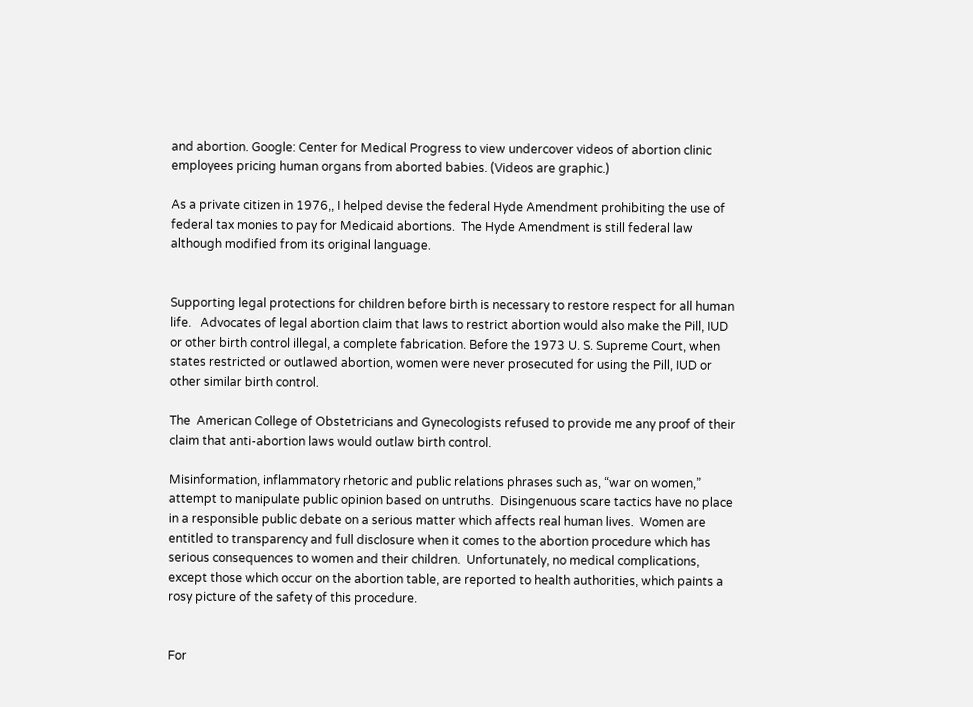and abortion. Google: Center for Medical Progress to view undercover videos of abortion clinic employees pricing human organs from aborted babies. (Videos are graphic.)

As a private citizen in 1976,, I helped devise the federal Hyde Amendment prohibiting the use of federal tax monies to pay for Medicaid abortions.  The Hyde Amendment is still federal law although modified from its original language.


Supporting legal protections for children before birth is necessary to restore respect for all human life.   Advocates of legal abortion claim that laws to restrict abortion would also make the Pill, IUD or other birth control illegal, a complete fabrication. Before the 1973 U. S. Supreme Court, when states restricted or outlawed abortion, women were never prosecuted for using the Pill, IUD or other similar birth control.

The  American College of Obstetricians and Gynecologists refused to provide me any proof of their  claim that anti-abortion laws would outlaw birth control.

Misinformation, inflammatory rhetoric and public relations phrases such as, “war on women,” attempt to manipulate public opinion based on untruths.  Disingenuous scare tactics have no place in a responsible public debate on a serious matter which affects real human lives.  Women are entitled to transparency and full disclosure when it comes to the abortion procedure which has serious consequences to women and their children.  Unfortunately, no medical complications, except those which occur on the abortion table, are reported to health authorities, which paints a rosy picture of the safety of this procedure.


For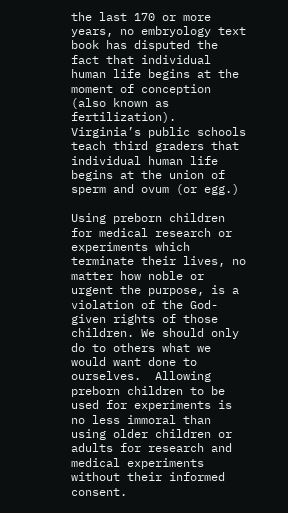the last 170 or more years, no embryology text book has disputed the fact that individual human life begins at the moment of conception (also known as fertilization).  Virginia’s public schools teach third graders that individual human life begins at the union of sperm and ovum (or egg.)

Using preborn children for medical research or experiments which terminate their lives, no matter how noble or urgent the purpose, is a violation of the God-given rights of those children. We should only do to others what we would want done to ourselves.  Allowing preborn children to be used for experiments is no less immoral than using older children or adults for research and medical experiments without their informed consent.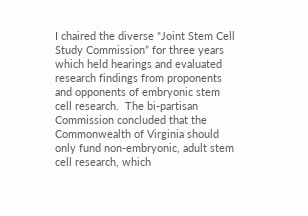I chaired the diverse “Joint Stem Cell Study Commission” for three years which held hearings and evaluated research findings from proponents and opponents of embryonic stem cell research.  The bi-partisan Commission concluded that the Commonwealth of Virginia should only fund non-embryonic, adult stem cell research, which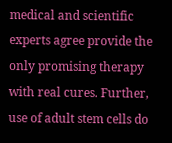medical and scientific experts agree provide the only promising therapy with real cures. Further, use of adult stem cells do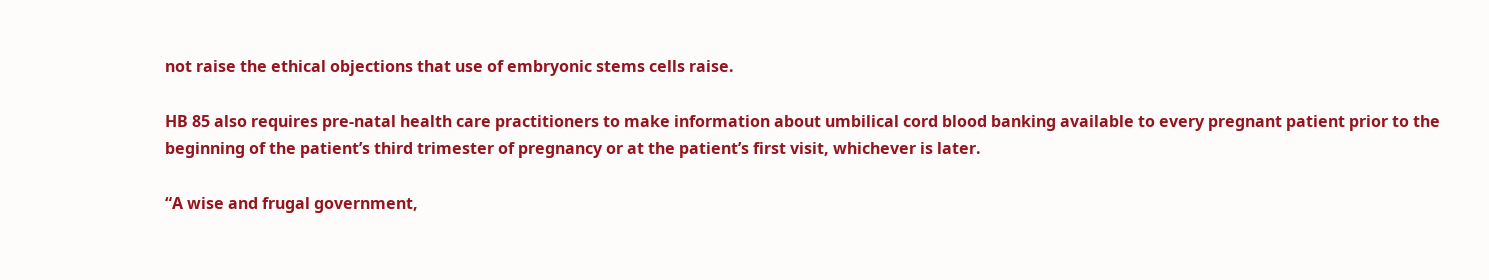not raise the ethical objections that use of embryonic stems cells raise.

HB 85 also requires pre-natal health care practitioners to make information about umbilical cord blood banking available to every pregnant patient prior to the beginning of the patient’s third trimester of pregnancy or at the patient’s first visit, whichever is later.

“A wise and frugal government,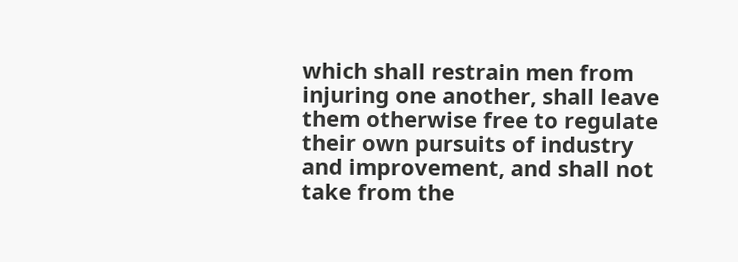which shall restrain men from injuring one another, shall leave them otherwise free to regulate their own pursuits of industry and improvement, and shall not take from the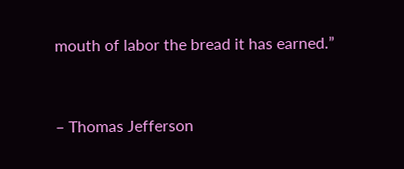mouth of labor the bread it has earned.”


– Thomas Jefferson